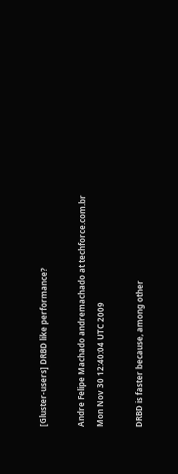[Gluster-users] DRBD like performance?

Andre Felipe Machado andremachado at techforce.com.br
Mon Nov 30 12:40:04 UTC 2009

DRBD is faster because, among other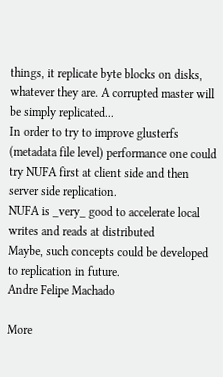things, it replicate byte blocks on disks,
whatever they are. A corrupted master will be simply replicated...
In order to try to improve glusterfs (metadata file level) performance one could
try NUFA first at client side and then server side replication.
NUFA is _very_ good to accelerate local writes and reads at distributed
Maybe, such concepts could be developed to replication in future.
Andre Felipe Machado

More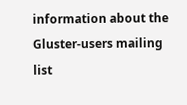information about the Gluster-users mailing list